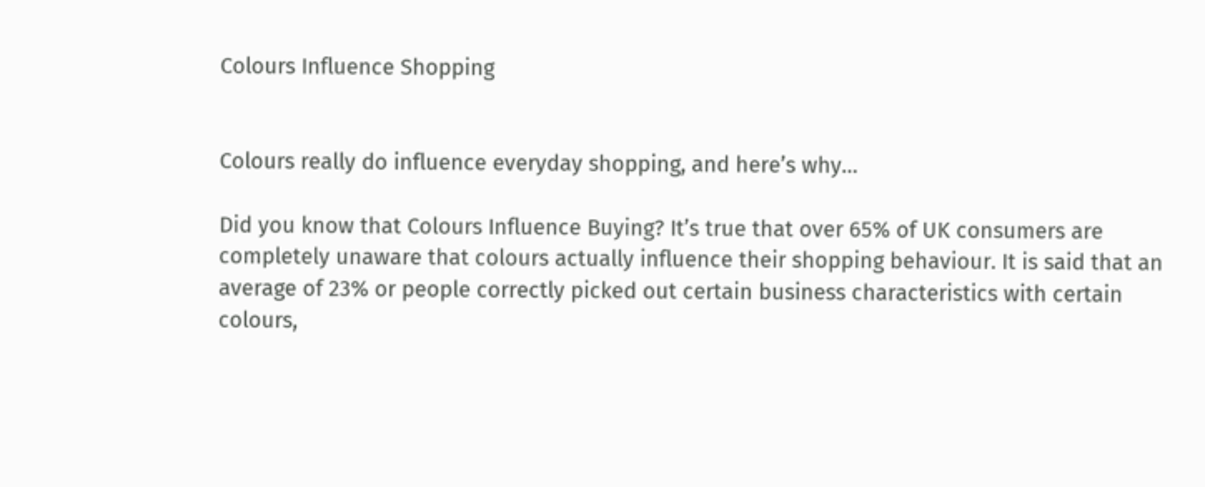Colours Influence Shopping


Colours really do influence everyday shopping, and here’s why…

Did you know that Colours Influence Buying? It’s true that over 65% of UK consumers are completely unaware that colours actually influence their shopping behaviour. It is said that an average of 23% or people correctly picked out certain business characteristics with certain colours,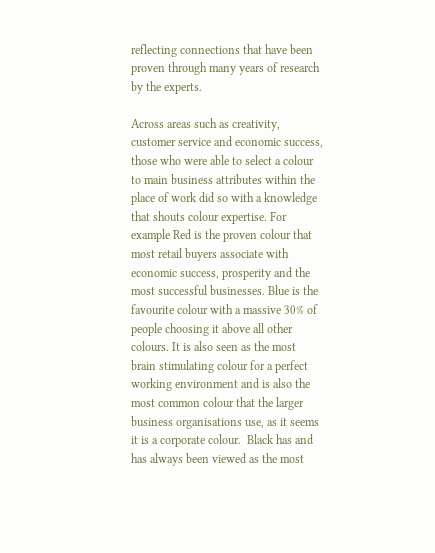reflecting connections that have been proven through many years of research by the experts.

Across areas such as creativity, customer service and economic success, those who were able to select a colour to main business attributes within the place of work did so with a knowledge that shouts colour expertise. For example Red is the proven colour that most retail buyers associate with economic success, prosperity and the most successful businesses. Blue is the favourite colour with a massive 30% of people choosing it above all other colours. It is also seen as the most brain stimulating colour for a perfect working environment and is also the most common colour that the larger business organisations use, as it seems it is a corporate colour.  Black has and has always been viewed as the most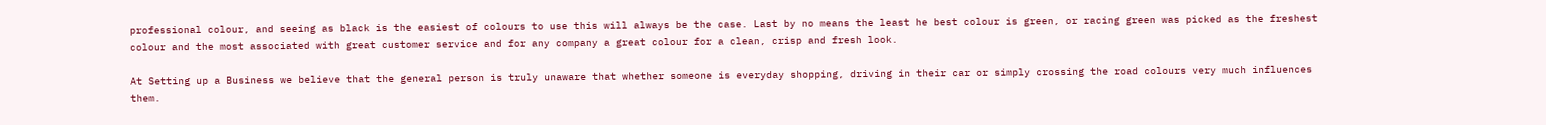professional colour, and seeing as black is the easiest of colours to use this will always be the case. Last by no means the least he best colour is green, or racing green was picked as the freshest colour and the most associated with great customer service and for any company a great colour for a clean, crisp and fresh look.

At Setting up a Business we believe that the general person is truly unaware that whether someone is everyday shopping, driving in their car or simply crossing the road colours very much influences them.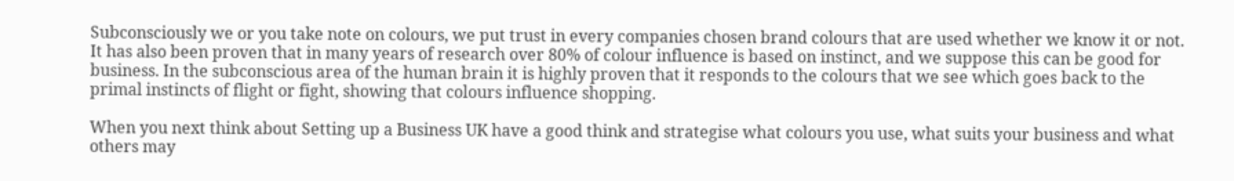Subconsciously we or you take note on colours, we put trust in every companies chosen brand colours that are used whether we know it or not. It has also been proven that in many years of research over 80% of colour influence is based on instinct, and we suppose this can be good for business. In the subconscious area of the human brain it is highly proven that it responds to the colours that we see which goes back to the primal instincts of flight or fight, showing that colours influence shopping.

When you next think about Setting up a Business UK have a good think and strategise what colours you use, what suits your business and what others may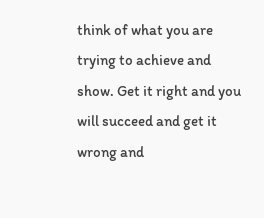think of what you are trying to achieve and show. Get it right and you will succeed and get it wrong and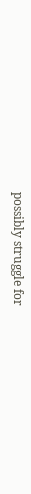possibly struggle for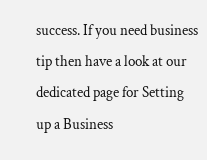success. If you need business tip then have a look at our dedicated page for Setting up a Business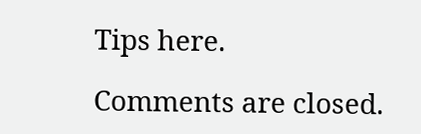Tips here.

Comments are closed.